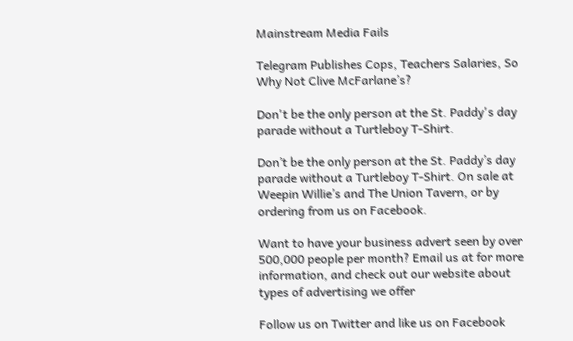Mainstream Media Fails

Telegram Publishes Cops, Teachers Salaries, So Why Not Clive McFarlane’s?

Don't be the only person at the St. Paddy's day parade without a Turtleboy T-Shirt.

Don’t be the only person at the St. Paddy’s day parade without a Turtleboy T-Shirt. On sale at Weepin Willie’s and The Union Tavern, or by ordering from us on Facebook.

Want to have your business advert seen by over 500,000 people per month? Email us at for more information, and check out our website about types of advertising we offer

Follow us on Twitter and like us on Facebook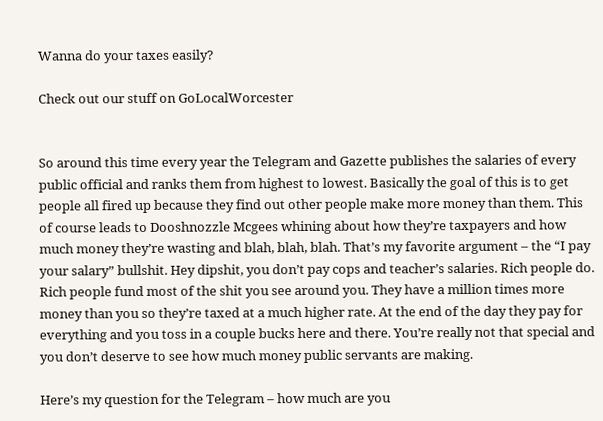Wanna do your taxes easily?

Check out our stuff on GoLocalWorcester


So around this time every year the Telegram and Gazette publishes the salaries of every public official and ranks them from highest to lowest. Basically the goal of this is to get people all fired up because they find out other people make more money than them. This of course leads to Dooshnozzle Mcgees whining about how they’re taxpayers and how much money they’re wasting and blah, blah, blah. That’s my favorite argument – the “I pay your salary” bullshit. Hey dipshit, you don’t pay cops and teacher’s salaries. Rich people do. Rich people fund most of the shit you see around you. They have a million times more money than you so they’re taxed at a much higher rate. At the end of the day they pay for everything and you toss in a couple bucks here and there. You’re really not that special and you don’t deserve to see how much money public servants are making.

Here’s my question for the Telegram – how much are you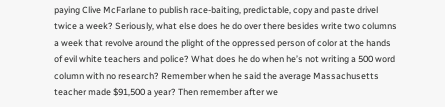paying Clive McFarlane to publish race-baiting, predictable, copy and paste drivel twice a week? Seriously, what else does he do over there besides write two columns a week that revolve around the plight of the oppressed person of color at the hands of evil white teachers and police? What does he do when he’s not writing a 500 word column with no research? Remember when he said the average Massachusetts teacher made $91,500 a year? Then remember after we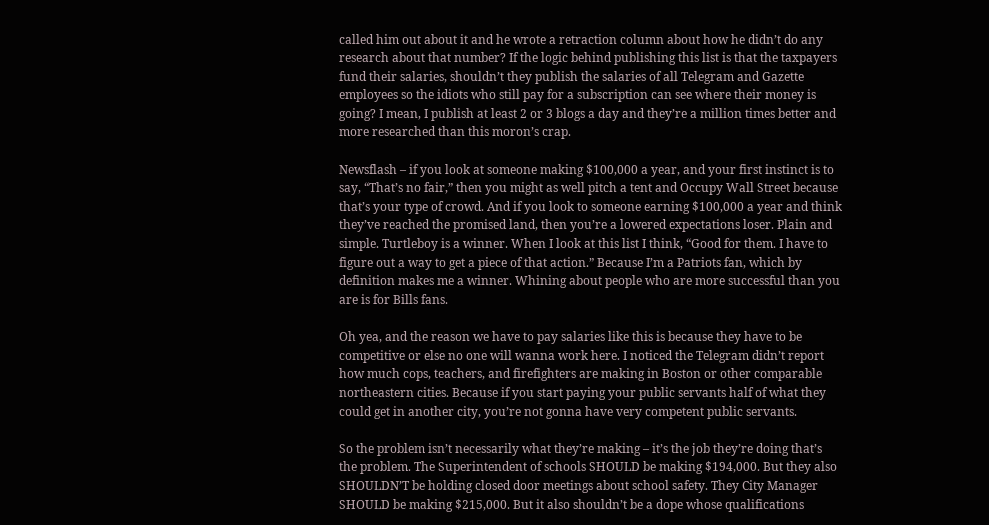called him out about it and he wrote a retraction column about how he didn’t do any research about that number? If the logic behind publishing this list is that the taxpayers fund their salaries, shouldn’t they publish the salaries of all Telegram and Gazette employees so the idiots who still pay for a subscription can see where their money is going? I mean, I publish at least 2 or 3 blogs a day and they’re a million times better and more researched than this moron’s crap.

Newsflash – if you look at someone making $100,000 a year, and your first instinct is to say, “That’s no fair,” then you might as well pitch a tent and Occupy Wall Street because that’s your type of crowd. And if you look to someone earning $100,000 a year and think they’ve reached the promised land, then you’re a lowered expectations loser. Plain and simple. Turtleboy is a winner. When I look at this list I think, “Good for them. I have to figure out a way to get a piece of that action.” Because I’m a Patriots fan, which by definition makes me a winner. Whining about people who are more successful than you are is for Bills fans.

Oh yea, and the reason we have to pay salaries like this is because they have to be competitive or else no one will wanna work here. I noticed the Telegram didn’t report how much cops, teachers, and firefighters are making in Boston or other comparable northeastern cities. Because if you start paying your public servants half of what they could get in another city, you’re not gonna have very competent public servants.

So the problem isn’t necessarily what they’re making – it’s the job they’re doing that’s the problem. The Superintendent of schools SHOULD be making $194,000. But they also SHOULDN’T be holding closed door meetings about school safety. They City Manager SHOULD be making $215,000. But it also shouldn’t be a dope whose qualifications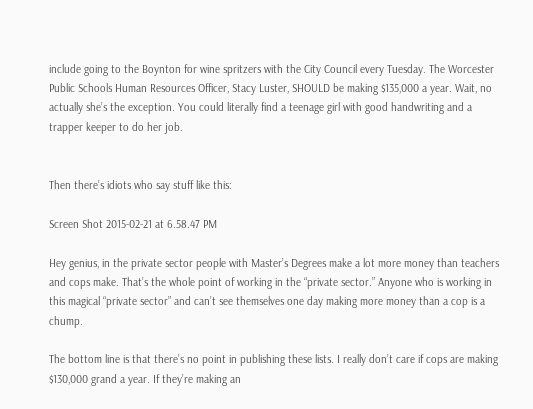include going to the Boynton for wine spritzers with the City Council every Tuesday. The Worcester Public Schools Human Resources Officer, Stacy Luster, SHOULD be making $135,000 a year. Wait, no actually she’s the exception. You could literally find a teenage girl with good handwriting and a trapper keeper to do her job.


Then there’s idiots who say stuff like this:

Screen Shot 2015-02-21 at 6.58.47 PM

Hey genius, in the private sector people with Master’s Degrees make a lot more money than teachers and cops make. That’s the whole point of working in the “private sector.” Anyone who is working in this magical “private sector” and can’t see themselves one day making more money than a cop is a chump.

The bottom line is that there’s no point in publishing these lists. I really don’t care if cops are making $130,000 grand a year. If they’re making an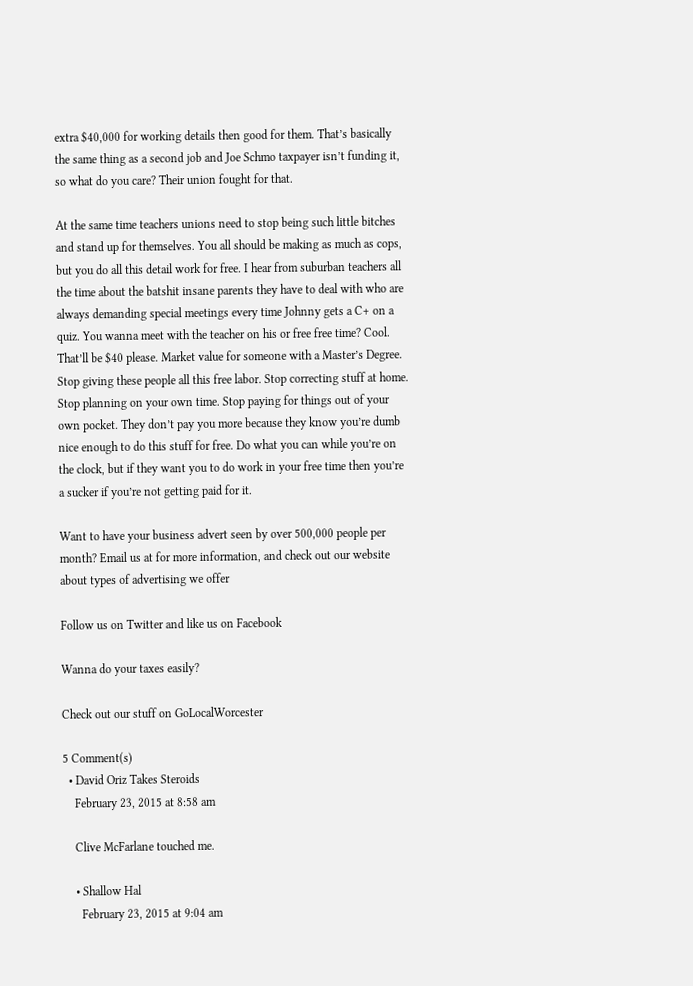extra $40,000 for working details then good for them. That’s basically the same thing as a second job and Joe Schmo taxpayer isn’t funding it, so what do you care? Their union fought for that.

At the same time teachers unions need to stop being such little bitches and stand up for themselves. You all should be making as much as cops, but you do all this detail work for free. I hear from suburban teachers all the time about the batshit insane parents they have to deal with who are always demanding special meetings every time Johnny gets a C+ on a quiz. You wanna meet with the teacher on his or free free time? Cool. That’ll be $40 please. Market value for someone with a Master’s Degree. Stop giving these people all this free labor. Stop correcting stuff at home. Stop planning on your own time. Stop paying for things out of your own pocket. They don’t pay you more because they know you’re dumb nice enough to do this stuff for free. Do what you can while you’re on the clock, but if they want you to do work in your free time then you’re a sucker if you’re not getting paid for it.

Want to have your business advert seen by over 500,000 people per month? Email us at for more information, and check out our website about types of advertising we offer

Follow us on Twitter and like us on Facebook

Wanna do your taxes easily?

Check out our stuff on GoLocalWorcester

5 Comment(s)
  • David Oriz Takes Steroids
    February 23, 2015 at 8:58 am

    Clive McFarlane touched me.

    • Shallow Hal
      February 23, 2015 at 9:04 am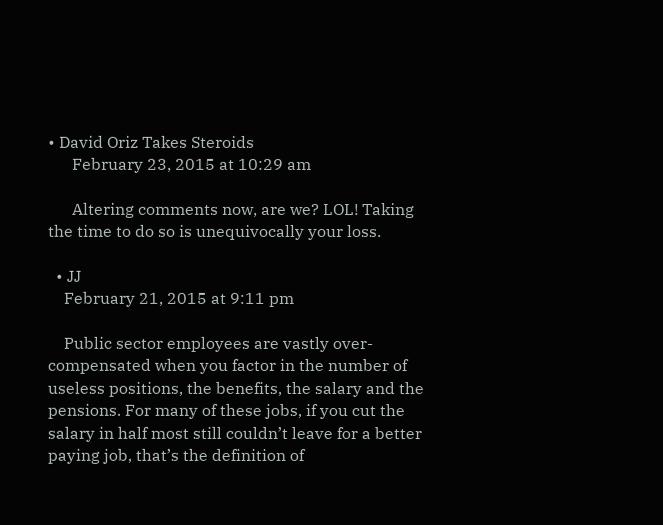• David Oriz Takes Steroids
      February 23, 2015 at 10:29 am

      Altering comments now, are we? LOL! Taking the time to do so is unequivocally your loss.

  • JJ
    February 21, 2015 at 9:11 pm

    Public sector employees are vastly over-compensated when you factor in the number of useless positions, the benefits, the salary and the pensions. For many of these jobs, if you cut the salary in half most still couldn’t leave for a better paying job, that’s the definition of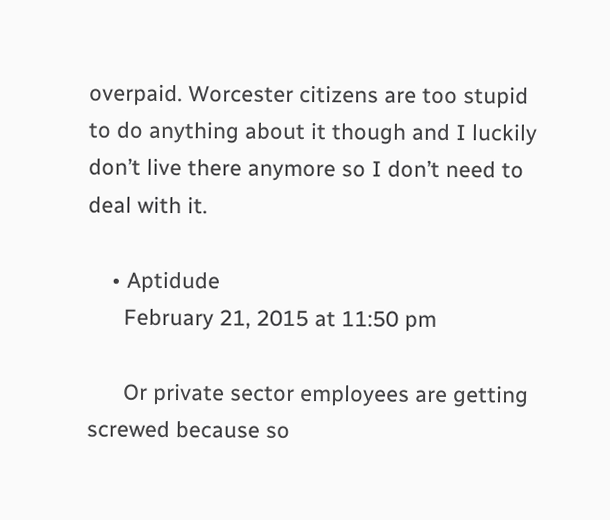overpaid. Worcester citizens are too stupid to do anything about it though and I luckily don’t live there anymore so I don’t need to deal with it.

    • Aptidude
      February 21, 2015 at 11:50 pm

      Or private sector employees are getting screwed because so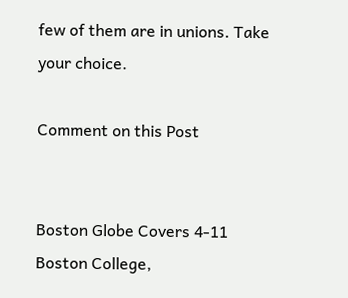few of them are in unions. Take your choice.

Comment on this Post


Boston Globe Covers 4-11 Boston College,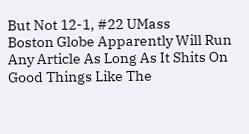But Not 12-1, #22 UMass
Boston Globe Apparently Will Run Any Article As Long As It Shits On Good Things Like The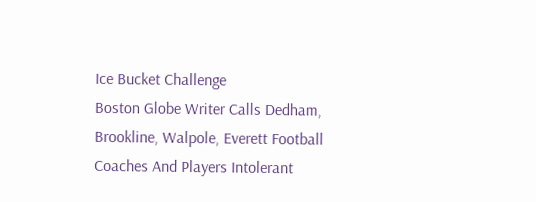Ice Bucket Challenge
Boston Globe Writer Calls Dedham, Brookline, Walpole, Everett Football Coaches And Players Intolerant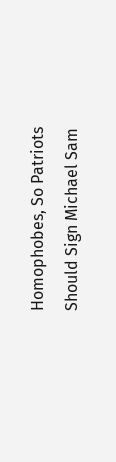Homophobes, So Patriots Should Sign Michael Sam